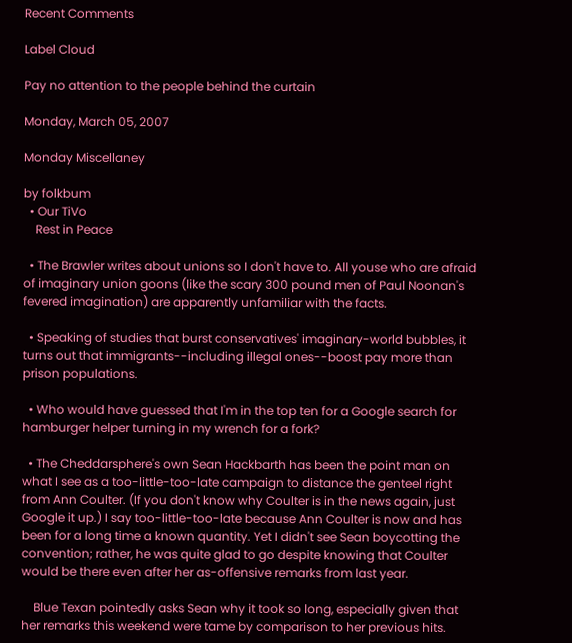Recent Comments

Label Cloud

Pay no attention to the people behind the curtain

Monday, March 05, 2007

Monday Miscellaney

by folkbum
  • Our TiVo
    Rest in Peace

  • The Brawler writes about unions so I don't have to. All youse who are afraid of imaginary union goons (like the scary 300 pound men of Paul Noonan's fevered imagination) are apparently unfamiliar with the facts.

  • Speaking of studies that burst conservatives' imaginary-world bubbles, it turns out that immigrants--including illegal ones--boost pay more than prison populations.

  • Who would have guessed that I'm in the top ten for a Google search for hamburger helper turning in my wrench for a fork?

  • The Cheddarsphere's own Sean Hackbarth has been the point man on what I see as a too-little-too-late campaign to distance the genteel right from Ann Coulter. (If you don't know why Coulter is in the news again, just Google it up.) I say too-little-too-late because Ann Coulter is now and has been for a long time a known quantity. Yet I didn't see Sean boycotting the convention; rather, he was quite glad to go despite knowing that Coulter would be there even after her as-offensive remarks from last year.

    Blue Texan pointedly asks Sean why it took so long, especially given that her remarks this weekend were tame by comparison to her previous hits.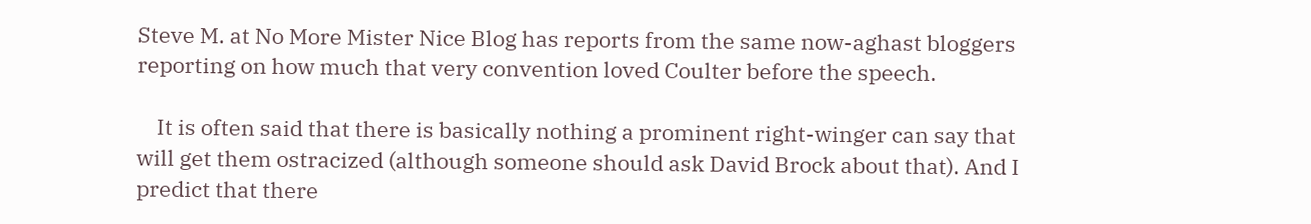Steve M. at No More Mister Nice Blog has reports from the same now-aghast bloggers reporting on how much that very convention loved Coulter before the speech.

    It is often said that there is basically nothing a prominent right-winger can say that will get them ostracized (although someone should ask David Brock about that). And I predict that there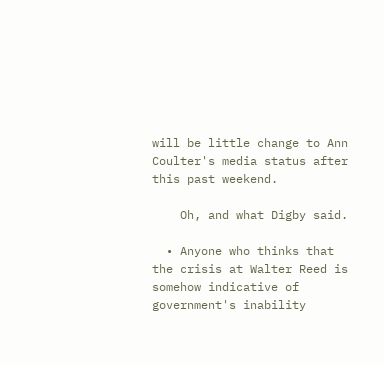will be little change to Ann Coulter's media status after this past weekend.

    Oh, and what Digby said.

  • Anyone who thinks that the crisis at Walter Reed is somehow indicative of government's inability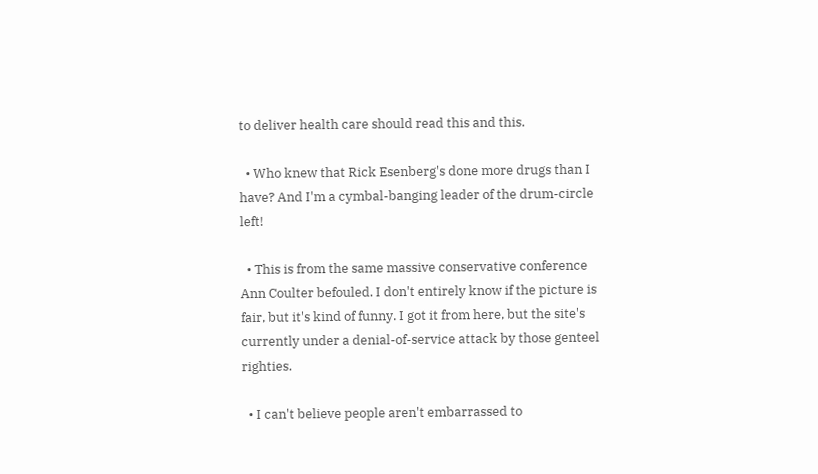to deliver health care should read this and this.

  • Who knew that Rick Esenberg's done more drugs than I have? And I'm a cymbal-banging leader of the drum-circle left!

  • This is from the same massive conservative conference Ann Coulter befouled. I don't entirely know if the picture is fair, but it's kind of funny. I got it from here, but the site's currently under a denial-of-service attack by those genteel righties.

  • I can't believe people aren't embarrassed to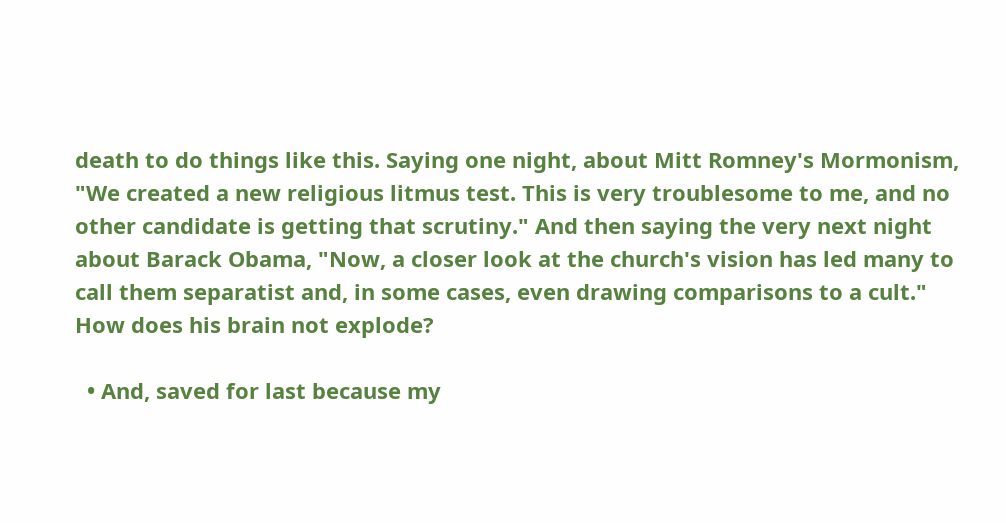death to do things like this. Saying one night, about Mitt Romney's Mormonism, "We created a new religious litmus test. This is very troublesome to me, and no other candidate is getting that scrutiny." And then saying the very next night about Barack Obama, "Now, a closer look at the church's vision has led many to call them separatist and, in some cases, even drawing comparisons to a cult." How does his brain not explode?

  • And, saved for last because my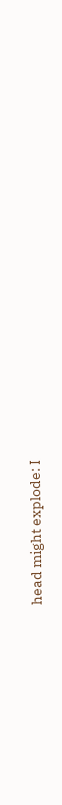head might explode: I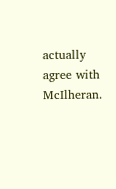actually agree with McIlheran.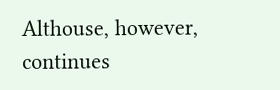Althouse, however, continues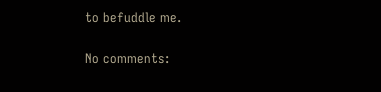to befuddle me.

No comments: